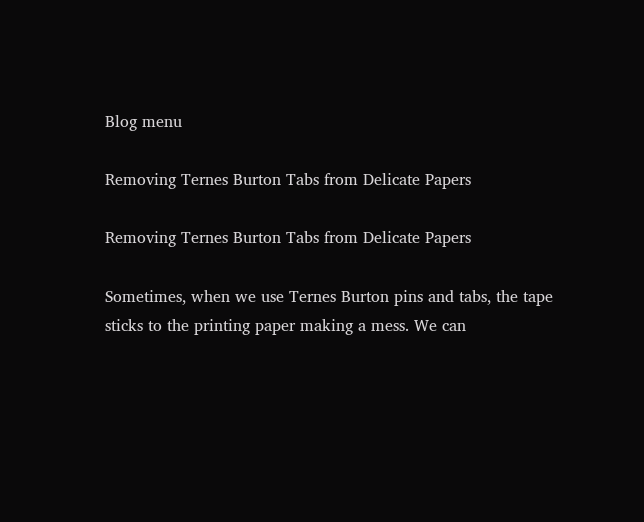Blog menu

Removing Ternes Burton Tabs from Delicate Papers

Removing Ternes Burton Tabs from Delicate Papers

Sometimes, when we use Ternes Burton pins and tabs, the tape sticks to the printing paper making a mess. We can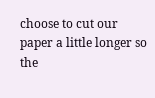choose to cut our paper a little longer so the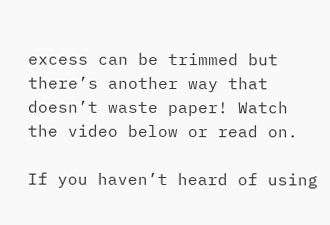excess can be trimmed but there’s another way that doesn’t waste paper! Watch the video below or read on.

If you haven’t heard of using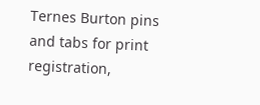Ternes Burton pins and tabs for print registration,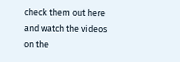check them out here and watch the videos on the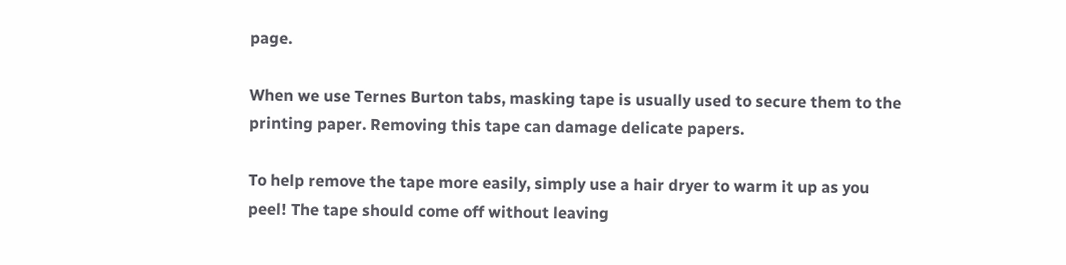page.

When we use Ternes Burton tabs, masking tape is usually used to secure them to the printing paper. Removing this tape can damage delicate papers.

To help remove the tape more easily, simply use a hair dryer to warm it up as you peel! The tape should come off without leaving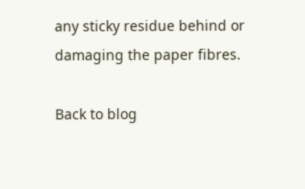any sticky residue behind or damaging the paper fibres.

Back to blog